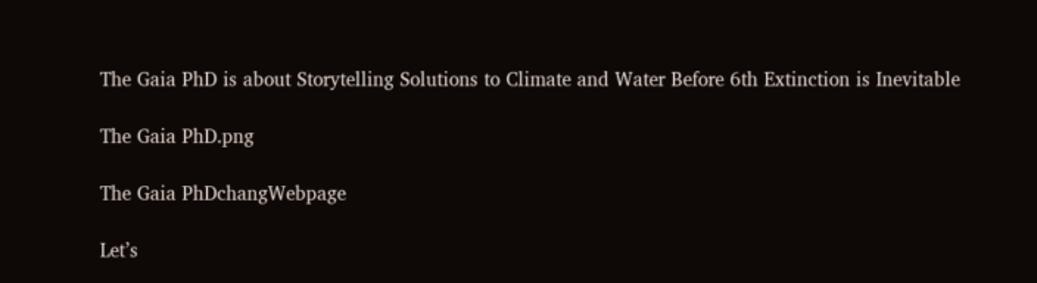The Gaia PhD is about Storytelling Solutions to Climate and Water Before 6th Extinction is Inevitable

The Gaia PhD.png

The Gaia PhDchangWebpage

Let’s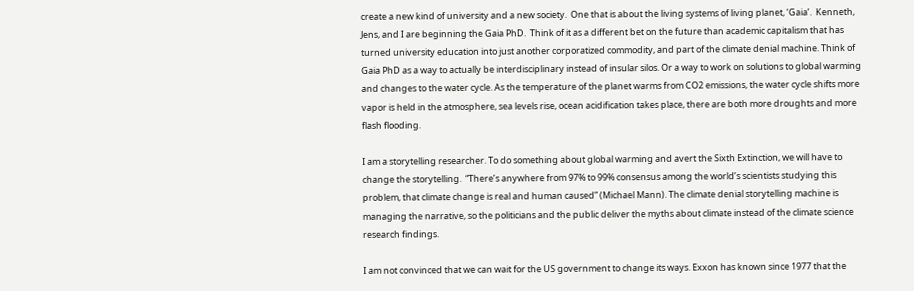create a new kind of university and a new society.  One that is about the living systems of living planet, ‘Gaia’.  Kenneth, Jens, and I are beginning the Gaia PhD.  Think of it as a different bet on the future than academic capitalism that has turned university education into just another corporatized commodity, and part of the climate denial machine. Think of Gaia PhD as a way to actually be interdisciplinary instead of insular silos. Or a way to work on solutions to global warming and changes to the water cycle. As the temperature of the planet warms from CO2 emissions, the water cycle shifts more vapor is held in the atmosphere, sea levels rise, ocean acidification takes place, there are both more droughts and more flash flooding.

I am a storytelling researcher. To do something about global warming and avert the Sixth Extinction, we will have to change the storytelling.  “There’s anywhere from 97% to 99% consensus among the world’s scientists studying this problem, that climate change is real and human caused” (Michael Mann). The climate denial storytelling machine is managing the narrative, so the politicians and the public deliver the myths about climate instead of the climate science research findings.

I am not convinced that we can wait for the US government to change its ways. Exxon has known since 1977 that the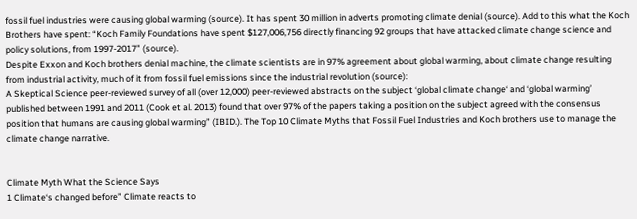fossil fuel industries were causing global warming (source). It has spent 30 million in adverts promoting climate denial (source). Add to this what the Koch Brothers have spent: “Koch Family Foundations have spent $127,006,756 directly financing 92 groups that have attacked climate change science and policy solutions, from 1997-2017” (source).
Despite Exxon and Koch brothers denial machine, the climate scientists are in 97% agreement about global warming, about climate change resulting from industrial activity, much of it from fossil fuel emissions since the industrial revolution (source):
A Skeptical Science peer-reviewed survey of all (over 12,000) peer-reviewed abstracts on the subject ‘global climate change‘ and ‘global warming’ published between 1991 and 2011 (Cook et al. 2013) found that over 97% of the papers taking a position on the subject agreed with the consensus position that humans are causing global warming” (IBID.). The Top 10 Climate Myths that Fossil Fuel Industries and Koch brothers use to manage the climate change narrative.


Climate Myth What the Science Says
1 Climate‘s changed before” Climate reacts to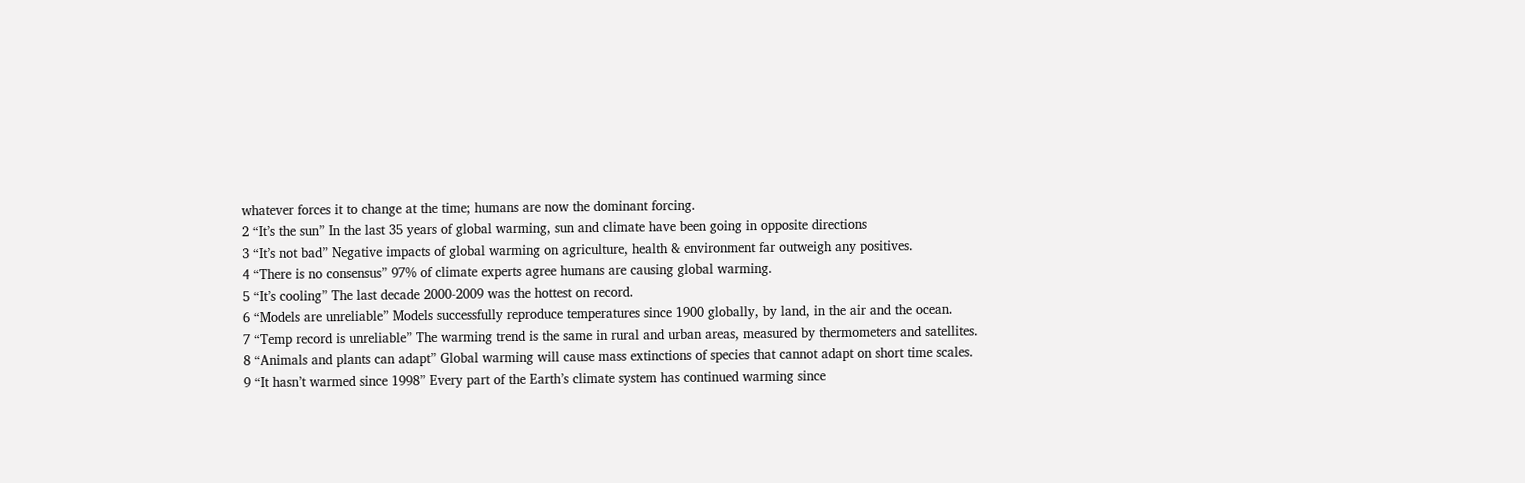whatever forces it to change at the time; humans are now the dominant forcing.
2 “It’s the sun” In the last 35 years of global warming, sun and climate have been going in opposite directions
3 “It’s not bad” Negative impacts of global warming on agriculture, health & environment far outweigh any positives.
4 “There is no consensus” 97% of climate experts agree humans are causing global warming.
5 “It’s cooling” The last decade 2000-2009 was the hottest on record.
6 “Models are unreliable” Models successfully reproduce temperatures since 1900 globally, by land, in the air and the ocean.
7 “Temp record is unreliable” The warming trend is the same in rural and urban areas, measured by thermometers and satellites.
8 “Animals and plants can adapt” Global warming will cause mass extinctions of species that cannot adapt on short time scales.
9 “It hasn’t warmed since 1998” Every part of the Earth’s climate system has continued warming since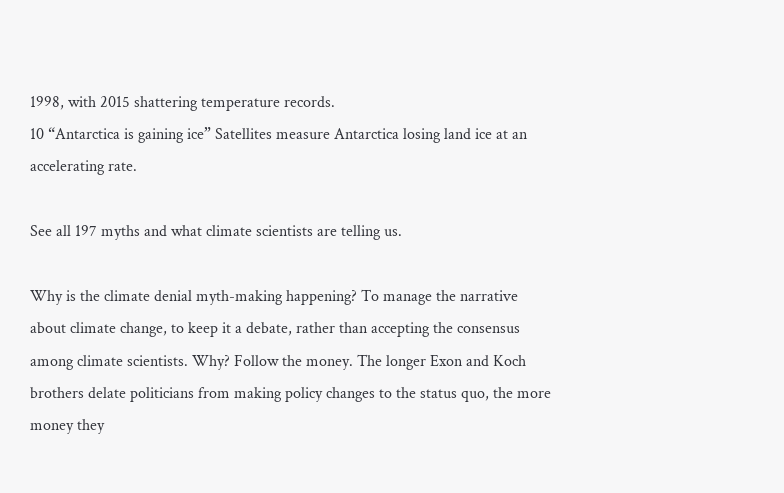1998, with 2015 shattering temperature records.
10 “Antarctica is gaining ice” Satellites measure Antarctica losing land ice at an accelerating rate.

See all 197 myths and what climate scientists are telling us.

Why is the climate denial myth-making happening? To manage the narrative about climate change, to keep it a debate, rather than accepting the consensus among climate scientists. Why? Follow the money. The longer Exon and Koch brothers delate politicians from making policy changes to the status quo, the more money they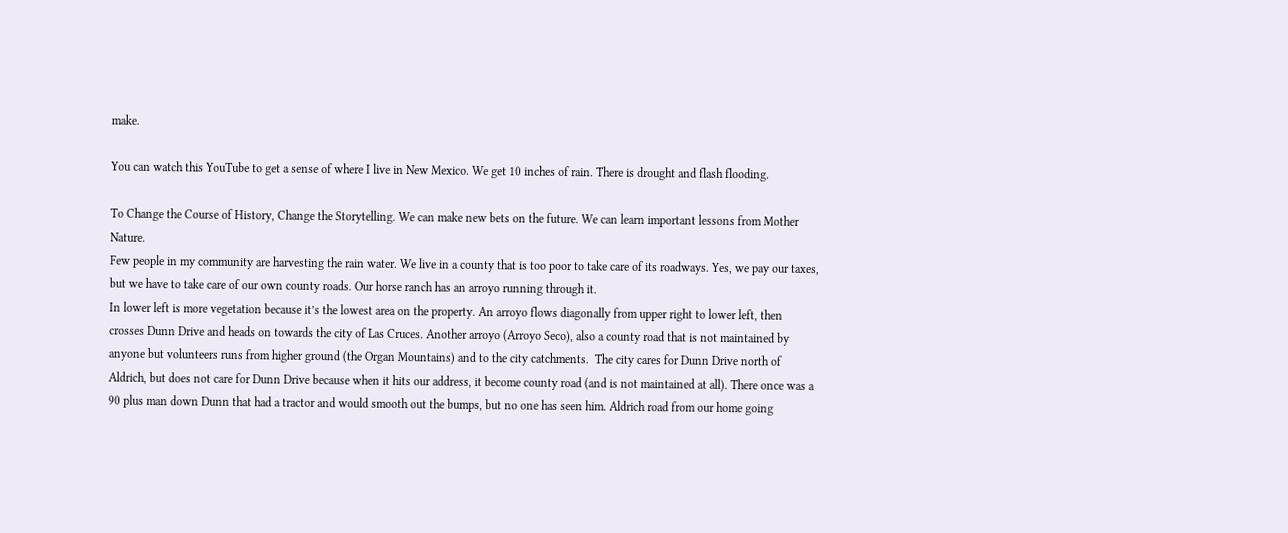make.

You can watch this YouTube to get a sense of where I live in New Mexico. We get 10 inches of rain. There is drought and flash flooding.

To Change the Course of History, Change the Storytelling. We can make new bets on the future. We can learn important lessons from Mother Nature.
Few people in my community are harvesting the rain water. We live in a county that is too poor to take care of its roadways. Yes, we pay our taxes, but we have to take care of our own county roads. Our horse ranch has an arroyo running through it.
In lower left is more vegetation because it’s the lowest area on the property. An arroyo flows diagonally from upper right to lower left, then crosses Dunn Drive and heads on towards the city of Las Cruces. Another arroyo (Arroyo Seco), also a county road that is not maintained by anyone but volunteers runs from higher ground (the Organ Mountains) and to the city catchments.  The city cares for Dunn Drive north of Aldrich, but does not care for Dunn Drive because when it hits our address, it become county road (and is not maintained at all). There once was a 90 plus man down Dunn that had a tractor and would smooth out the bumps, but no one has seen him. Aldrich road from our home going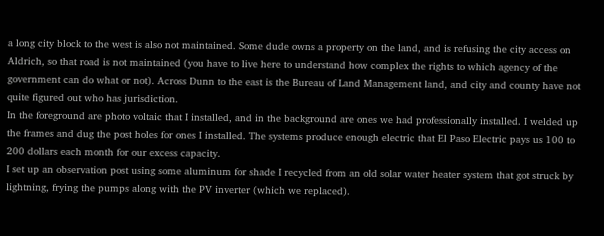a long city block to the west is also not maintained. Some dude owns a property on the land, and is refusing the city access on Aldrich, so that road is not maintained (you have to live here to understand how complex the rights to which agency of the government can do what or not). Across Dunn to the east is the Bureau of Land Management land, and city and county have not quite figured out who has jurisdiction.
In the foreground are photo voltaic that I installed, and in the background are ones we had professionally installed. I welded up the frames and dug the post holes for ones I installed. The systems produce enough electric that El Paso Electric pays us 100 to 200 dollars each month for our excess capacity.
I set up an observation post using some aluminum for shade I recycled from an old solar water heater system that got struck by lightning, frying the pumps along with the PV inverter (which we replaced).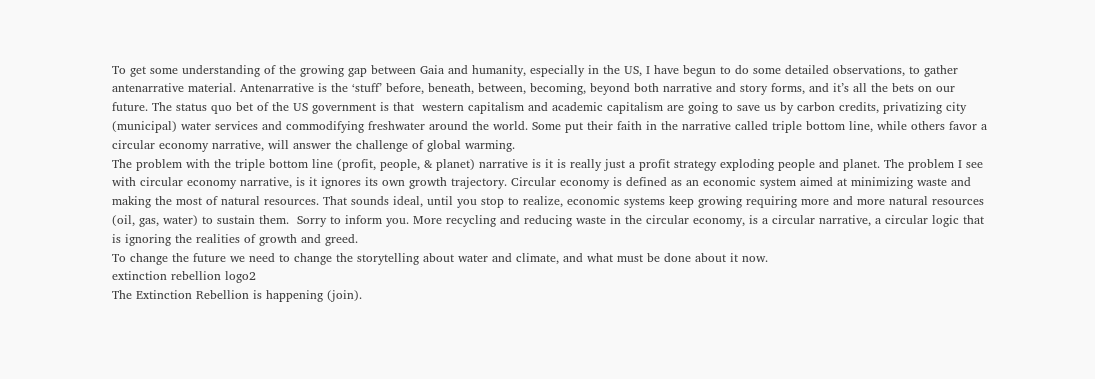To get some understanding of the growing gap between Gaia and humanity, especially in the US, I have begun to do some detailed observations, to gather antenarrative material. Antenarrative is the ‘stuff’ before, beneath, between, becoming, beyond both narrative and story forms, and it’s all the bets on our future. The status quo bet of the US government is that  western capitalism and academic capitalism are going to save us by carbon credits, privatizing city (municipal) water services and commodifying freshwater around the world. Some put their faith in the narrative called triple bottom line, while others favor a circular economy narrative, will answer the challenge of global warming.
The problem with the triple bottom line (profit, people, & planet) narrative is it is really just a profit strategy exploding people and planet. The problem I see with circular economy narrative, is it ignores its own growth trajectory. Circular economy is defined as an economic system aimed at minimizing waste and making the most of natural resources. That sounds ideal, until you stop to realize, economic systems keep growing requiring more and more natural resources (oil, gas, water) to sustain them.  Sorry to inform you. More recycling and reducing waste in the circular economy, is a circular narrative, a circular logic that is ignoring the realities of growth and greed.
To change the future we need to change the storytelling about water and climate, and what must be done about it now.
extinction rebellion logo2
The Extinction Rebellion is happening (join).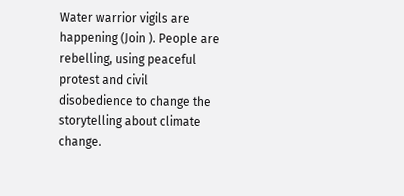Water warrior vigils are happening (Join ). People are rebelling, using peaceful protest and civil disobedience to change the storytelling about climate change.